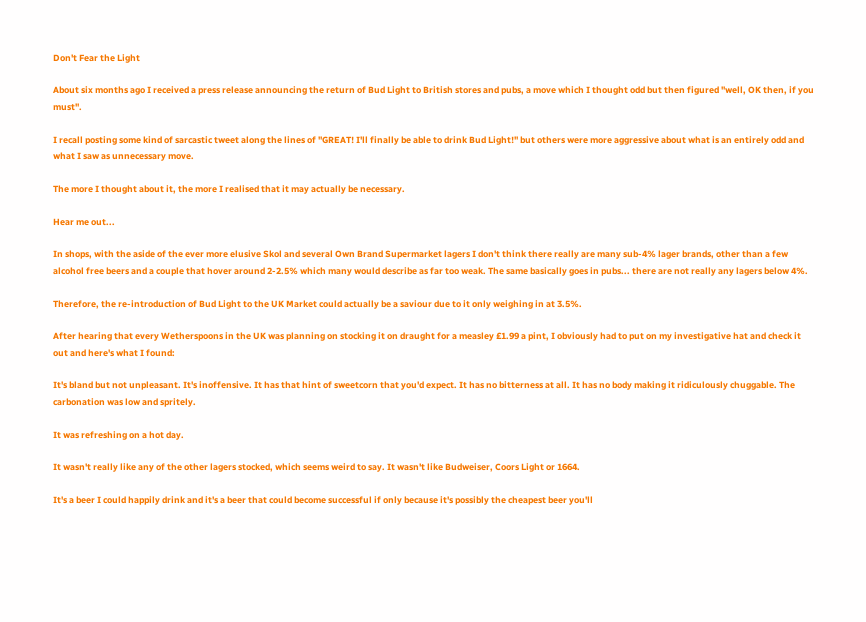Don't Fear the Light

About six months ago I received a press release announcing the return of Bud Light to British stores and pubs, a move which I thought odd but then figured "well, OK then, if you must".

I recall posting some kind of sarcastic tweet along the lines of "GREAT! I'll finally be able to drink Bud Light!" but others were more aggressive about what is an entirely odd and what I saw as unnecessary move.

The more I thought about it, the more I realised that it may actually be necessary.

Hear me out...

In shops, with the aside of the ever more elusive Skol and several Own Brand Supermarket lagers I don't think there really are many sub-4% lager brands, other than a few alcohol free beers and a couple that hover around 2-2.5% which many would describe as far too weak. The same basically goes in pubs... there are not really any lagers below 4%.

Therefore, the re-introduction of Bud Light to the UK Market could actually be a saviour due to it only weighing in at 3.5%.

After hearing that every Wetherspoons in the UK was planning on stocking it on draught for a measley £1.99 a pint, I obviously had to put on my investigative hat and check it out and here's what I found:

It's bland but not unpleasant. It's inoffensive. It has that hint of sweetcorn that you'd expect. It has no bitterness at all. It has no body making it ridiculously chuggable. The carbonation was low and spritely.

It was refreshing on a hot day.

It wasn't really like any of the other lagers stocked, which seems weird to say. It wasn't like Budweiser, Coors Light or 1664.

It's a beer I could happily drink and it's a beer that could become successful if only because it's possibly the cheapest beer you'll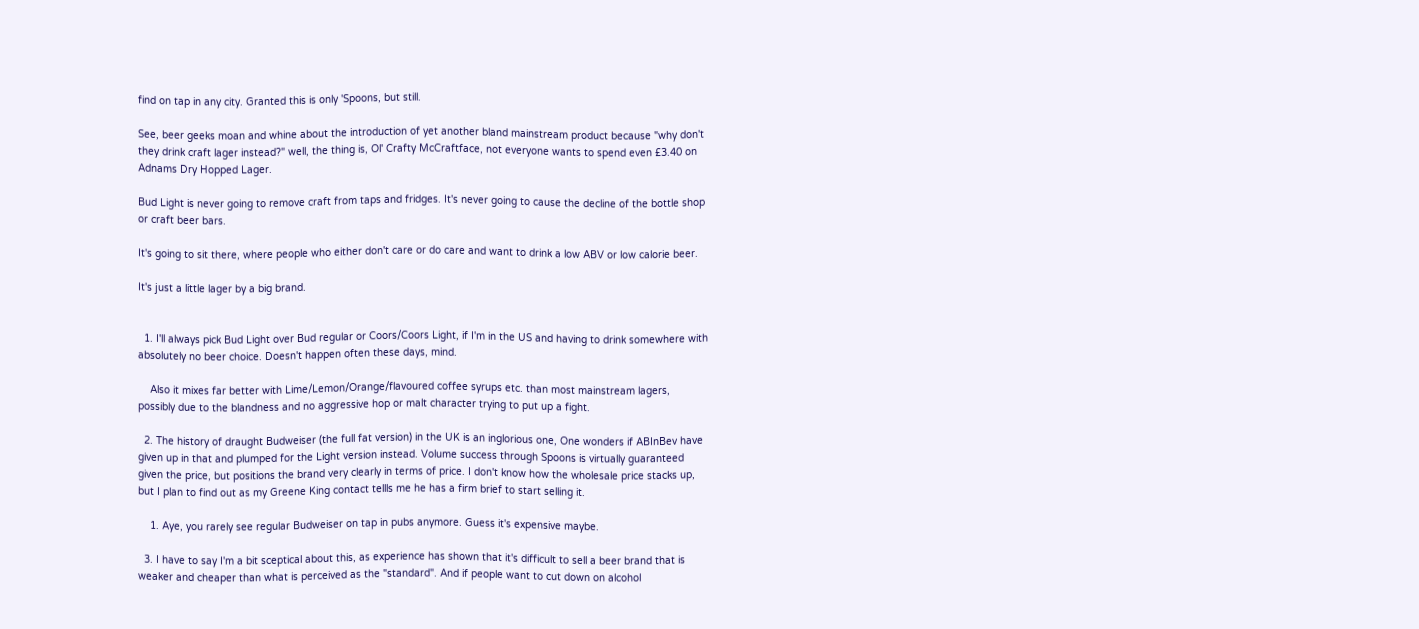find on tap in any city. Granted this is only 'Spoons, but still.

See, beer geeks moan and whine about the introduction of yet another bland mainstream product because "why don't they drink craft lager instead?" well, the thing is, Ol' Crafty McCraftface, not everyone wants to spend even £3.40 on Adnams Dry Hopped Lager.

Bud Light is never going to remove craft from taps and fridges. It's never going to cause the decline of the bottle shop or craft beer bars.

It's going to sit there, where people who either don't care or do care and want to drink a low ABV or low calorie beer.

It's just a little lager by a big brand.


  1. I'll always pick Bud Light over Bud regular or Coors/Coors Light, if I'm in the US and having to drink somewhere with absolutely no beer choice. Doesn't happen often these days, mind.

    Also it mixes far better with Lime/Lemon/Orange/flavoured coffee syrups etc. than most mainstream lagers, possibly due to the blandness and no aggressive hop or malt character trying to put up a fight.

  2. The history of draught Budweiser (the full fat version) in the UK is an inglorious one, One wonders if ABInBev have given up in that and plumped for the Light version instead. Volume success through Spoons is virtually guaranteed given the price, but positions the brand very clearly in terms of price. I don't know how the wholesale price stacks up, but I plan to find out as my Greene King contact tellls me he has a firm brief to start selling it.

    1. Aye, you rarely see regular Budweiser on tap in pubs anymore. Guess it's expensive maybe.

  3. I have to say I'm a bit sceptical about this, as experience has shown that it's difficult to sell a beer brand that is weaker and cheaper than what is perceived as the "standard". And if people want to cut down on alcohol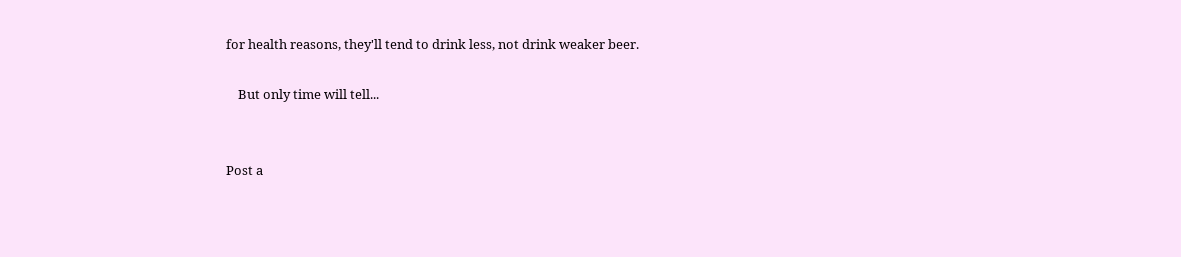for health reasons, they'll tend to drink less, not drink weaker beer.

    But only time will tell...


Post a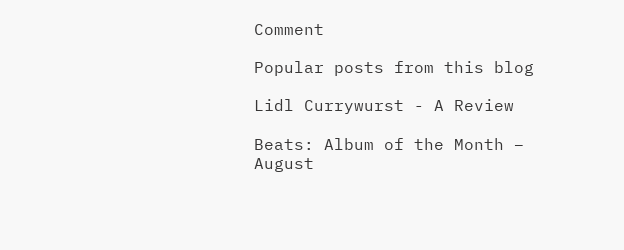Comment

Popular posts from this blog

Lidl Currywurst - A Review

Beats: Album of the Month – August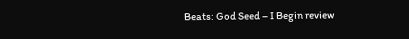Beats: God Seed – I Begin review